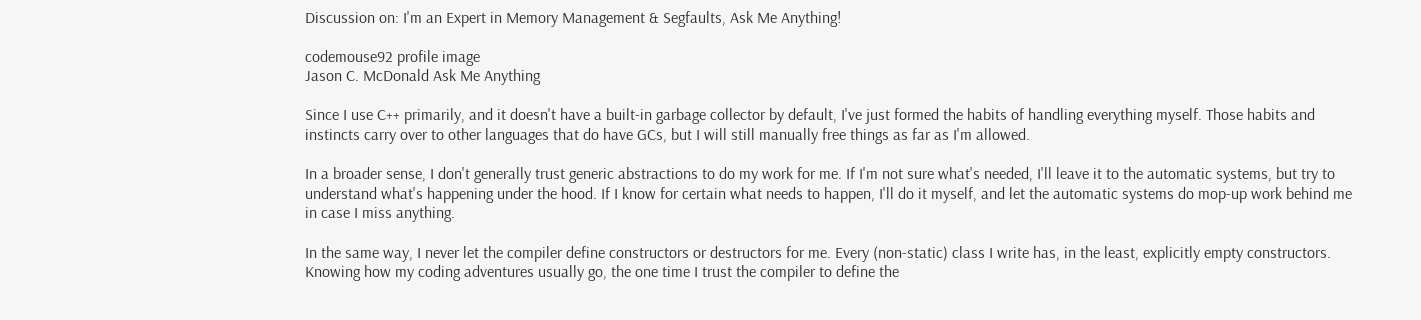Discussion on: I'm an Expert in Memory Management & Segfaults, Ask Me Anything!

codemouse92 profile image
Jason C. McDonald Ask Me Anything

Since I use C++ primarily, and it doesn't have a built-in garbage collector by default, I've just formed the habits of handling everything myself. Those habits and instincts carry over to other languages that do have GCs, but I will still manually free things as far as I'm allowed.

In a broader sense, I don't generally trust generic abstractions to do my work for me. If I'm not sure what's needed, I'll leave it to the automatic systems, but try to understand what's happening under the hood. If I know for certain what needs to happen, I'll do it myself, and let the automatic systems do mop-up work behind me in case I miss anything.

In the same way, I never let the compiler define constructors or destructors for me. Every (non-static) class I write has, in the least, explicitly empty constructors. Knowing how my coding adventures usually go, the one time I trust the compiler to define the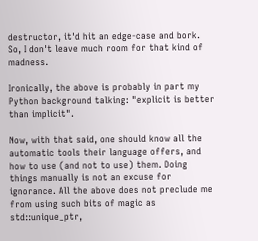destructor, it'd hit an edge-case and bork. So, I don't leave much room for that kind of madness.

Ironically, the above is probably in part my Python background talking: "explicit is better than implicit".

Now, with that said, one should know all the automatic tools their language offers, and how to use (and not to use) them. Doing things manually is not an excuse for ignorance. All the above does not preclude me from using such bits of magic as std::unique_ptr,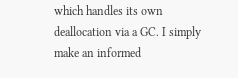which handles its own deallocation via a GC. I simply make an informed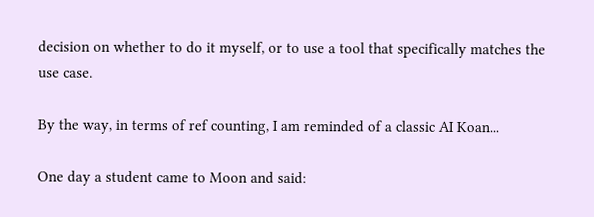decision on whether to do it myself, or to use a tool that specifically matches the use case.

By the way, in terms of ref counting, I am reminded of a classic AI Koan...

One day a student came to Moon and said: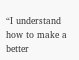“I understand how to make a better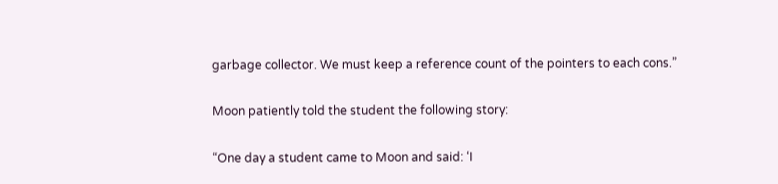garbage collector. We must keep a reference count of the pointers to each cons.”

Moon patiently told the student the following story:

“One day a student came to Moon and said: ‘I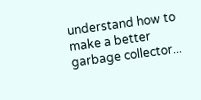understand how to make a better garbage collector...